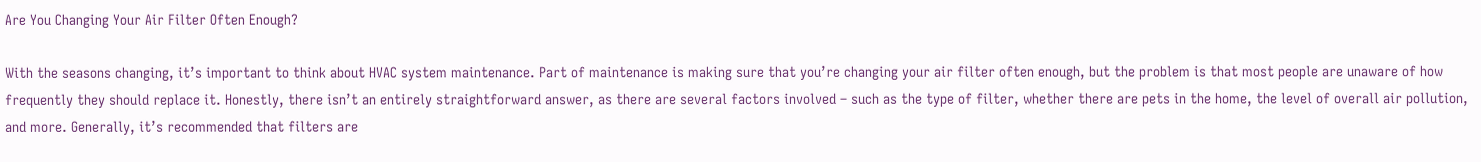Are You Changing Your Air Filter Often Enough?

With the seasons changing, it’s important to think about HVAC system maintenance. Part of maintenance is making sure that you’re changing your air filter often enough, but the problem is that most people are unaware of how frequently they should replace it. Honestly, there isn’t an entirely straightforward answer, as there are several factors involved – such as the type of filter, whether there are pets in the home, the level of overall air pollution, and more. Generally, it’s recommended that filters are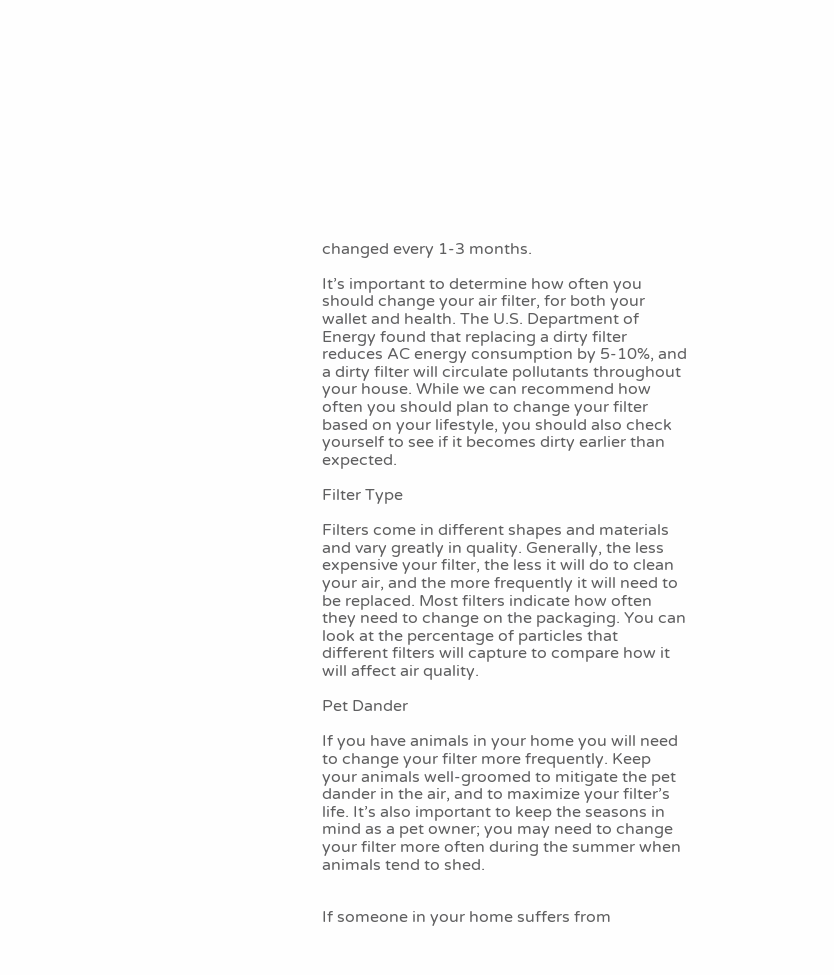changed every 1-3 months.

It’s important to determine how often you should change your air filter, for both your wallet and health. The U.S. Department of Energy found that replacing a dirty filter reduces AC energy consumption by 5-10%, and a dirty filter will circulate pollutants throughout your house. While we can recommend how often you should plan to change your filter based on your lifestyle, you should also check yourself to see if it becomes dirty earlier than expected.

Filter Type

Filters come in different shapes and materials and vary greatly in quality. Generally, the less expensive your filter, the less it will do to clean your air, and the more frequently it will need to be replaced. Most filters indicate how often they need to change on the packaging. You can look at the percentage of particles that different filters will capture to compare how it will affect air quality.

Pet Dander

If you have animals in your home you will need to change your filter more frequently. Keep your animals well-groomed to mitigate the pet dander in the air, and to maximize your filter’s life. It’s also important to keep the seasons in mind as a pet owner; you may need to change your filter more often during the summer when animals tend to shed.


If someone in your home suffers from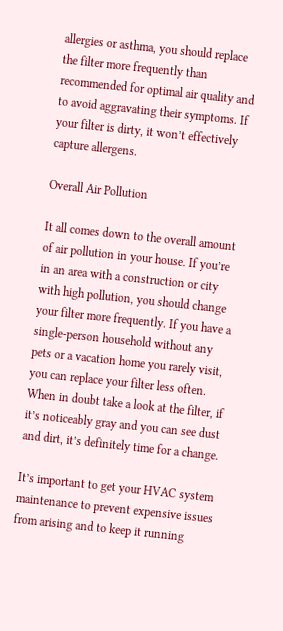allergies or asthma, you should replace the filter more frequently than recommended for optimal air quality and to avoid aggravating their symptoms. If your filter is dirty, it won’t effectively capture allergens.

Overall Air Pollution

It all comes down to the overall amount of air pollution in your house. If you’re in an area with a construction or city with high pollution, you should change your filter more frequently. If you have a single-person household without any pets or a vacation home you rarely visit, you can replace your filter less often. When in doubt take a look at the filter, if it’s noticeably gray and you can see dust and dirt, it’s definitely time for a change.

It’s important to get your HVAC system maintenance to prevent expensive issues from arising and to keep it running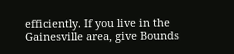efficiently. If you live in the Gainesville area, give Bounds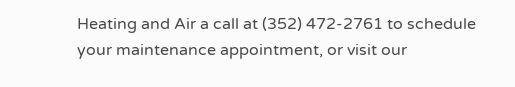Heating and Air a call at (352) 472-2761 to schedule your maintenance appointment, or visit our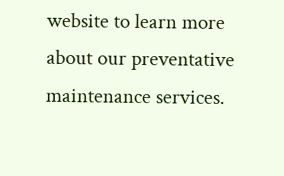website to learn more about our preventative maintenance services.